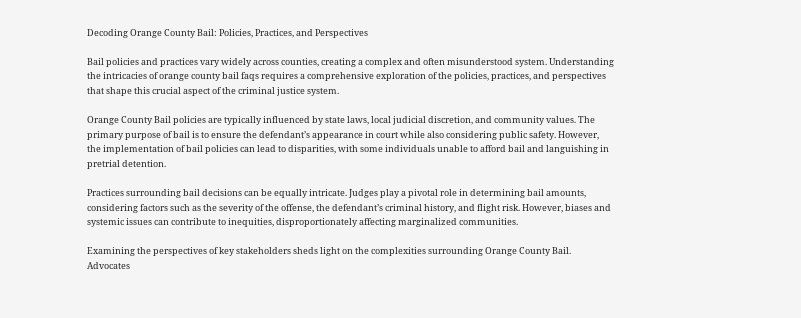Decoding Orange County Bail: Policies, Practices, and Perspectives

Bail policies and practices vary widely across counties, creating a complex and often misunderstood system. Understanding the intricacies of orange county bail faqs requires a comprehensive exploration of the policies, practices, and perspectives that shape this crucial aspect of the criminal justice system.

Orange County Bail policies are typically influenced by state laws, local judicial discretion, and community values. The primary purpose of bail is to ensure the defendant’s appearance in court while also considering public safety. However, the implementation of bail policies can lead to disparities, with some individuals unable to afford bail and languishing in pretrial detention.

Practices surrounding bail decisions can be equally intricate. Judges play a pivotal role in determining bail amounts, considering factors such as the severity of the offense, the defendant’s criminal history, and flight risk. However, biases and systemic issues can contribute to inequities, disproportionately affecting marginalized communities.

Examining the perspectives of key stakeholders sheds light on the complexities surrounding Orange County Bail. Advocates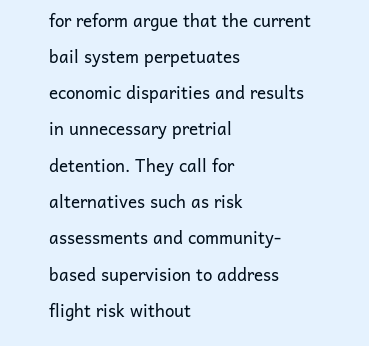for reform argue that the current bail system perpetuates economic disparities and results in unnecessary pretrial detention. They call for alternatives such as risk assessments and community-based supervision to address flight risk without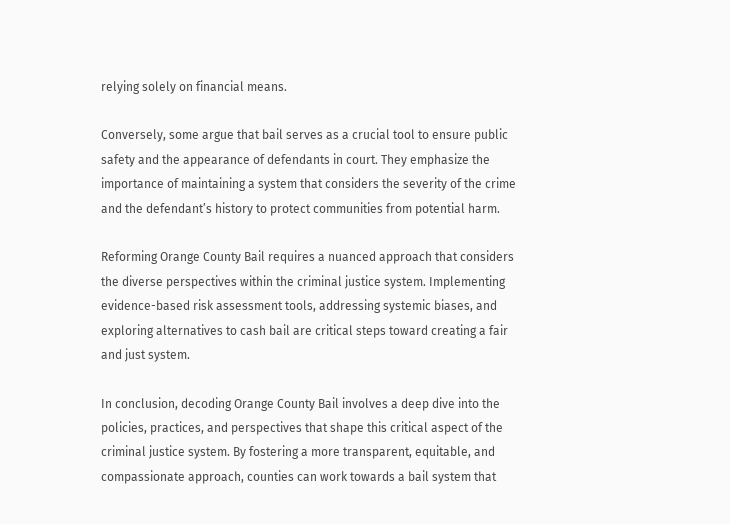relying solely on financial means.

Conversely, some argue that bail serves as a crucial tool to ensure public safety and the appearance of defendants in court. They emphasize the importance of maintaining a system that considers the severity of the crime and the defendant’s history to protect communities from potential harm.

Reforming Orange County Bail requires a nuanced approach that considers the diverse perspectives within the criminal justice system. Implementing evidence-based risk assessment tools, addressing systemic biases, and exploring alternatives to cash bail are critical steps toward creating a fair and just system.

In conclusion, decoding Orange County Bail involves a deep dive into the policies, practices, and perspectives that shape this critical aspect of the criminal justice system. By fostering a more transparent, equitable, and compassionate approach, counties can work towards a bail system that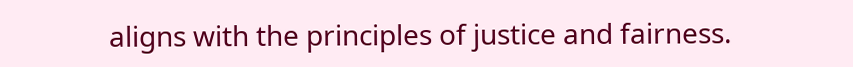aligns with the principles of justice and fairness.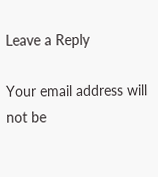Leave a Reply

Your email address will not be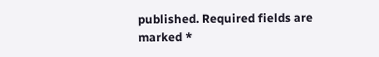published. Required fields are marked *